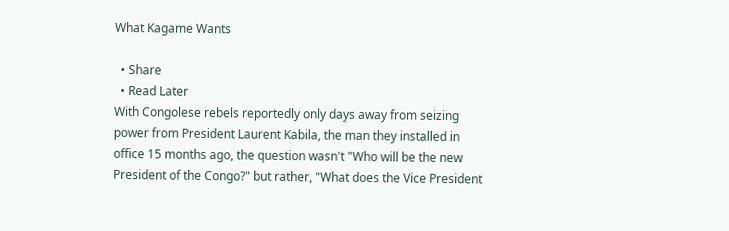What Kagame Wants

  • Share
  • Read Later
With Congolese rebels reportedly only days away from seizing power from President Laurent Kabila, the man they installed in office 15 months ago, the question wasn't "Who will be the new President of the Congo?" but rather, "What does the Vice President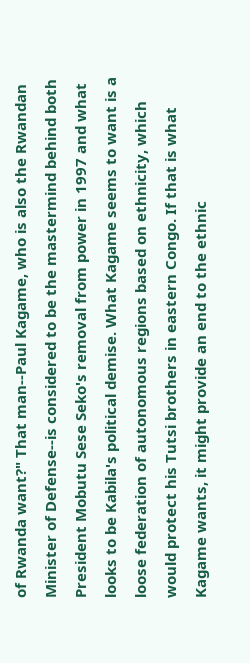of Rwanda want?" That man--Paul Kagame, who is also the Rwandan Minister of Defense--is considered to be the mastermind behind both President Mobutu Sese Seko's removal from power in 1997 and what looks to be Kabila's political demise. What Kagame seems to want is a loose federation of autonomous regions based on ethnicity, which would protect his Tutsi brothers in eastern Congo. If that is what Kagame wants, it might provide an end to the ethnic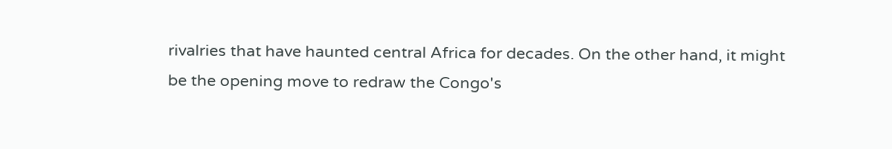rivalries that have haunted central Africa for decades. On the other hand, it might be the opening move to redraw the Congo's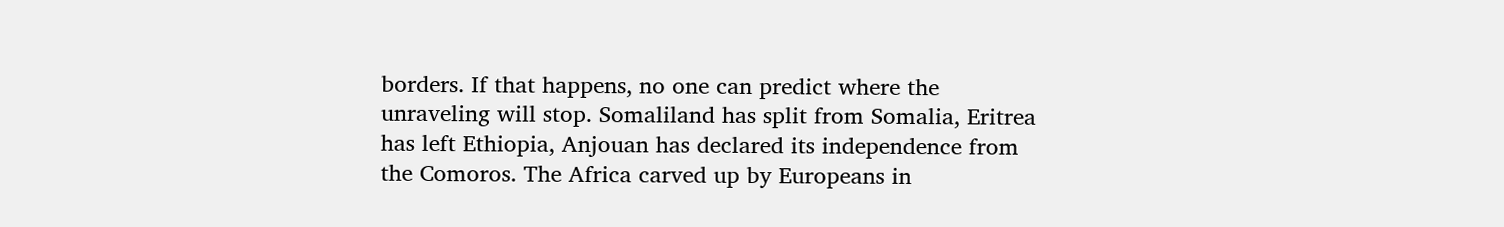borders. If that happens, no one can predict where the unraveling will stop. Somaliland has split from Somalia, Eritrea has left Ethiopia, Anjouan has declared its independence from the Comoros. The Africa carved up by Europeans in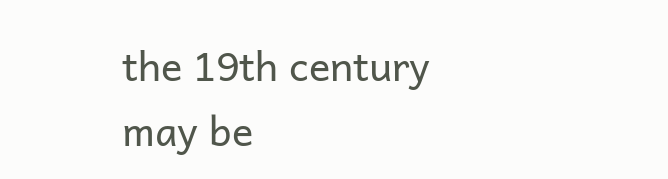the 19th century may be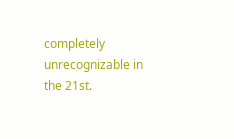completely unrecognizable in the 21st.